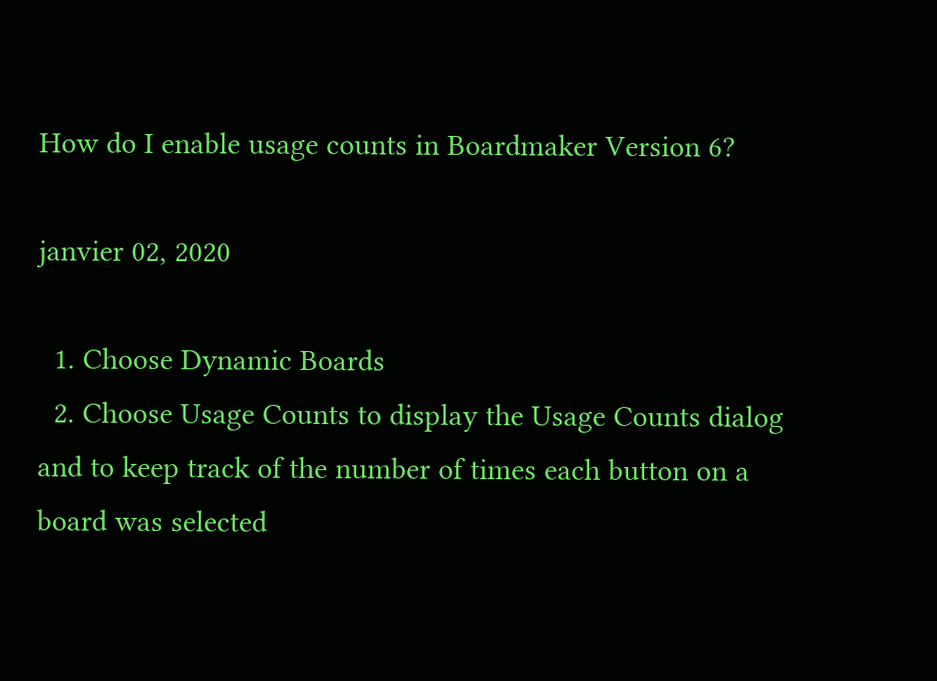How do I enable usage counts in Boardmaker Version 6?

janvier 02, 2020

  1. Choose Dynamic Boards
  2. Choose Usage Counts to display the Usage Counts dialog and to keep track of the number of times each button on a board was selected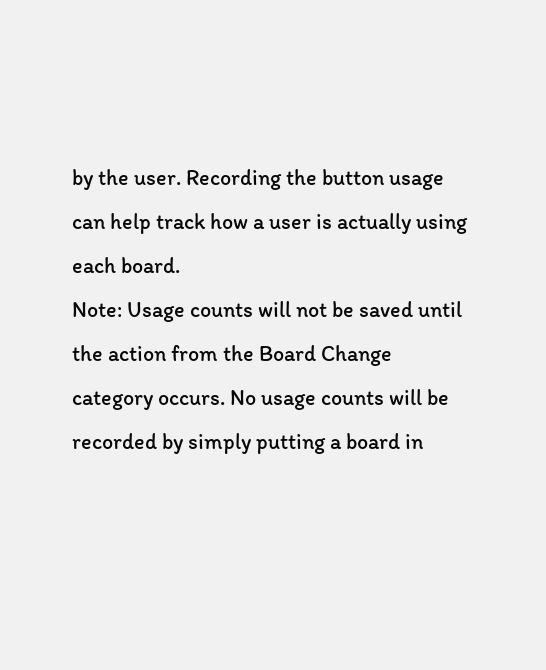by the user. Recording the button usage can help track how a user is actually using each board.
Note: Usage counts will not be saved until the action from the Board Change category occurs. No usage counts will be recorded by simply putting a board in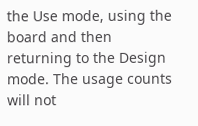the Use mode, using the board and then returning to the Design mode. The usage counts will not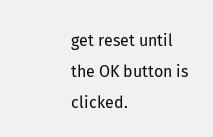get reset until the OK button is clicked.